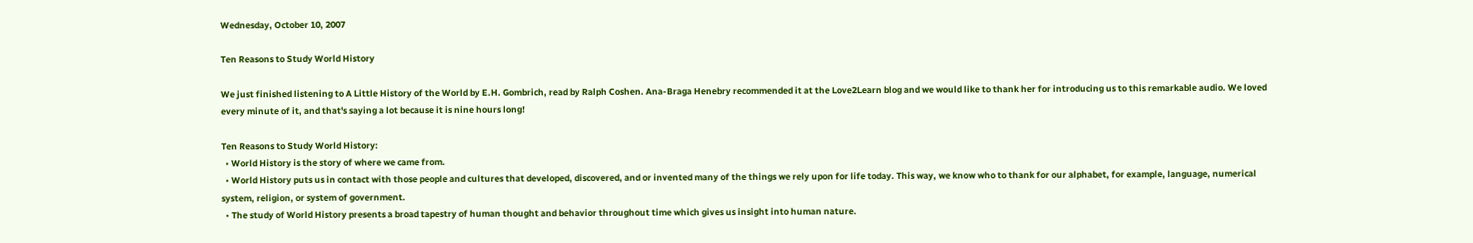Wednesday, October 10, 2007

Ten Reasons to Study World History

We just finished listening to A Little History of the World by E.H. Gombrich, read by Ralph Coshen. Ana-Braga Henebry recommended it at the Love2Learn blog and we would like to thank her for introducing us to this remarkable audio. We loved every minute of it, and that's saying a lot because it is nine hours long!

Ten Reasons to Study World History:
  • World History is the story of where we came from.
  • World History puts us in contact with those people and cultures that developed, discovered, and or invented many of the things we rely upon for life today. This way, we know who to thank for our alphabet, for example, language, numerical system, religion, or system of government.
  • The study of World History presents a broad tapestry of human thought and behavior throughout time which gives us insight into human nature.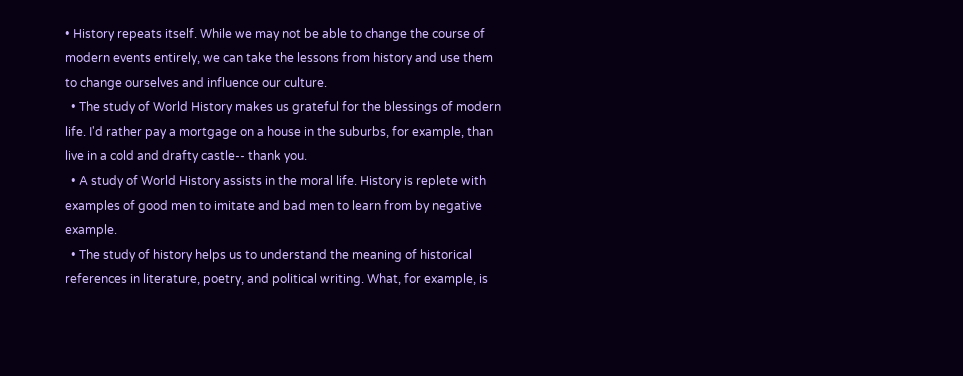• History repeats itself. While we may not be able to change the course of modern events entirely, we can take the lessons from history and use them to change ourselves and influence our culture.
  • The study of World History makes us grateful for the blessings of modern life. I'd rather pay a mortgage on a house in the suburbs, for example, than live in a cold and drafty castle-- thank you.
  • A study of World History assists in the moral life. History is replete with examples of good men to imitate and bad men to learn from by negative example.
  • The study of history helps us to understand the meaning of historical references in literature, poetry, and political writing. What, for example, is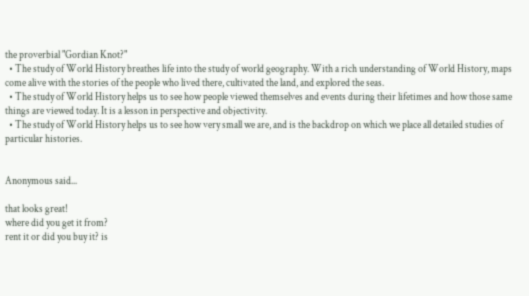the proverbial "Gordian Knot?"
  • The study of World History breathes life into the study of world geography. With a rich understanding of World History, maps come alive with the stories of the people who lived there, cultivated the land, and explored the seas.
  • The study of World History helps us to see how people viewed themselves and events during their lifetimes and how those same things are viewed today. It is a lesson in perspective and objectivity.
  • The study of World History helps us to see how very small we are, and is the backdrop on which we place all detailed studies of particular histories.


Anonymous said...

that looks great!
where did you get it from?
rent it or did you buy it? is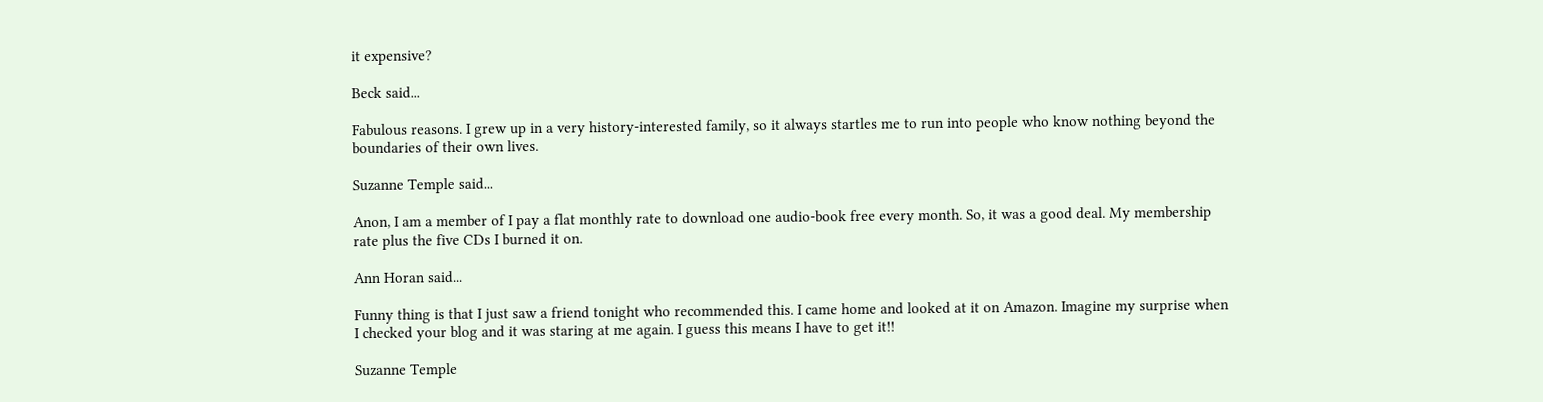it expensive?

Beck said...

Fabulous reasons. I grew up in a very history-interested family, so it always startles me to run into people who know nothing beyond the boundaries of their own lives.

Suzanne Temple said...

Anon, I am a member of I pay a flat monthly rate to download one audio-book free every month. So, it was a good deal. My membership rate plus the five CDs I burned it on.

Ann Horan said...

Funny thing is that I just saw a friend tonight who recommended this. I came home and looked at it on Amazon. Imagine my surprise when I checked your blog and it was staring at me again. I guess this means I have to get it!!

Suzanne Temple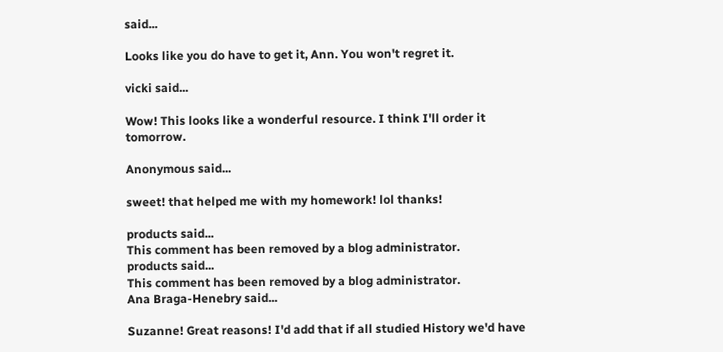said...

Looks like you do have to get it, Ann. You won't regret it.

vicki said...

Wow! This looks like a wonderful resource. I think I'll order it tomorrow.

Anonymous said...

sweet! that helped me with my homework! lol thanks!

products said...
This comment has been removed by a blog administrator.
products said...
This comment has been removed by a blog administrator.
Ana Braga-Henebry said...

Suzanne! Great reasons! I'd add that if all studied History we'd have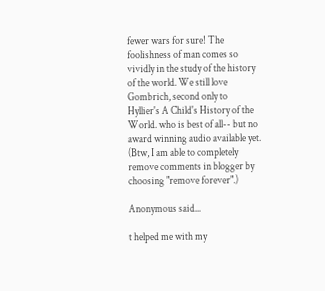fewer wars for sure! The foolishness of man comes so vividly in the study of the history of the world. We still love Gombrich, second only to Hyllier's A Child's History of the World. who is best of all-- but no award winning audio available yet. (Btw, I am able to completely remove comments in blogger by choosing "remove forever".)

Anonymous said...

t helped me with my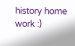history home work :)